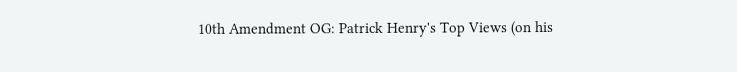10th Amendment OG: Patrick Henry's Top Views (on his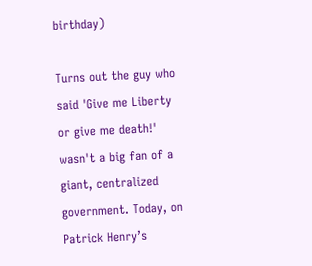birthday)

Turns out the guy who said 'Give me Liberty or give me death!' wasn't a big fan of a giant, centralized government. Today, on Patrick Henry’s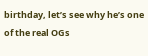birthday, let’s see why he’s one of the real OGs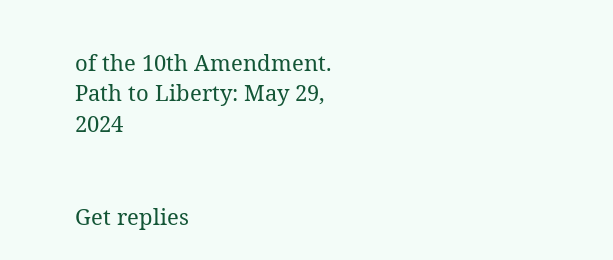of the 10th Amendment. Path to Liberty: May 29, 2024


Get replies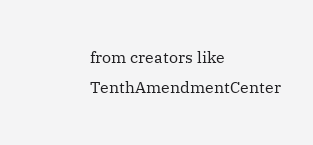from creators like TenthAmendmentCenter